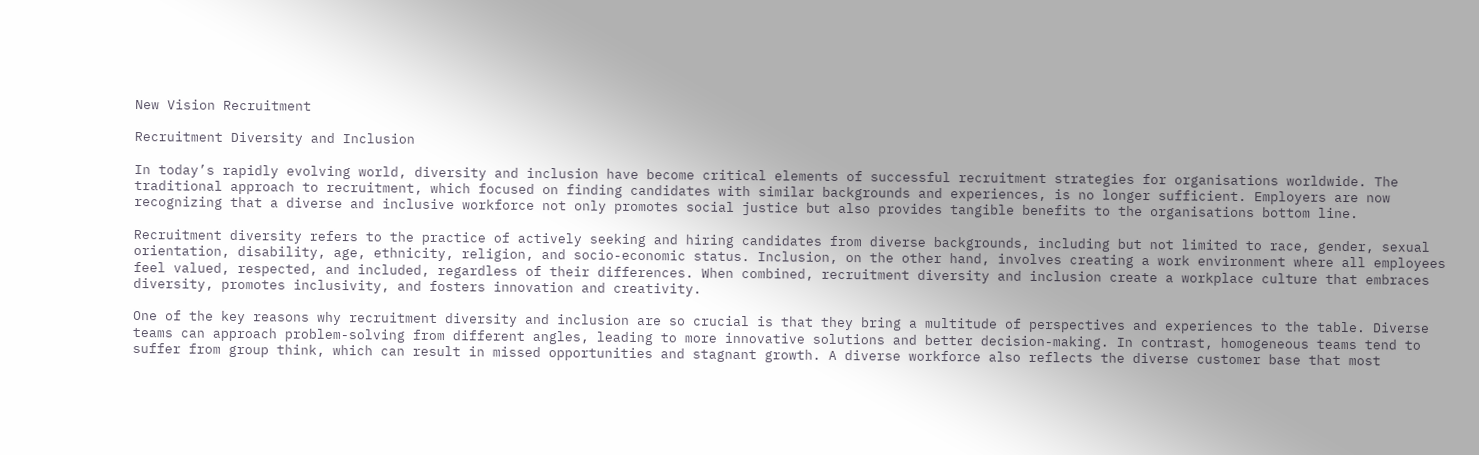New Vision Recruitment

Recruitment Diversity and Inclusion

In today’s rapidly evolving world, diversity and inclusion have become critical elements of successful recruitment strategies for organisations worldwide. The traditional approach to recruitment, which focused on finding candidates with similar backgrounds and experiences, is no longer sufficient. Employers are now recognizing that a diverse and inclusive workforce not only promotes social justice but also provides tangible benefits to the organisations bottom line.

Recruitment diversity refers to the practice of actively seeking and hiring candidates from diverse backgrounds, including but not limited to race, gender, sexual orientation, disability, age, ethnicity, religion, and socio-economic status. Inclusion, on the other hand, involves creating a work environment where all employees feel valued, respected, and included, regardless of their differences. When combined, recruitment diversity and inclusion create a workplace culture that embraces diversity, promotes inclusivity, and fosters innovation and creativity.

One of the key reasons why recruitment diversity and inclusion are so crucial is that they bring a multitude of perspectives and experiences to the table. Diverse teams can approach problem-solving from different angles, leading to more innovative solutions and better decision-making. In contrast, homogeneous teams tend to suffer from group think, which can result in missed opportunities and stagnant growth. A diverse workforce also reflects the diverse customer base that most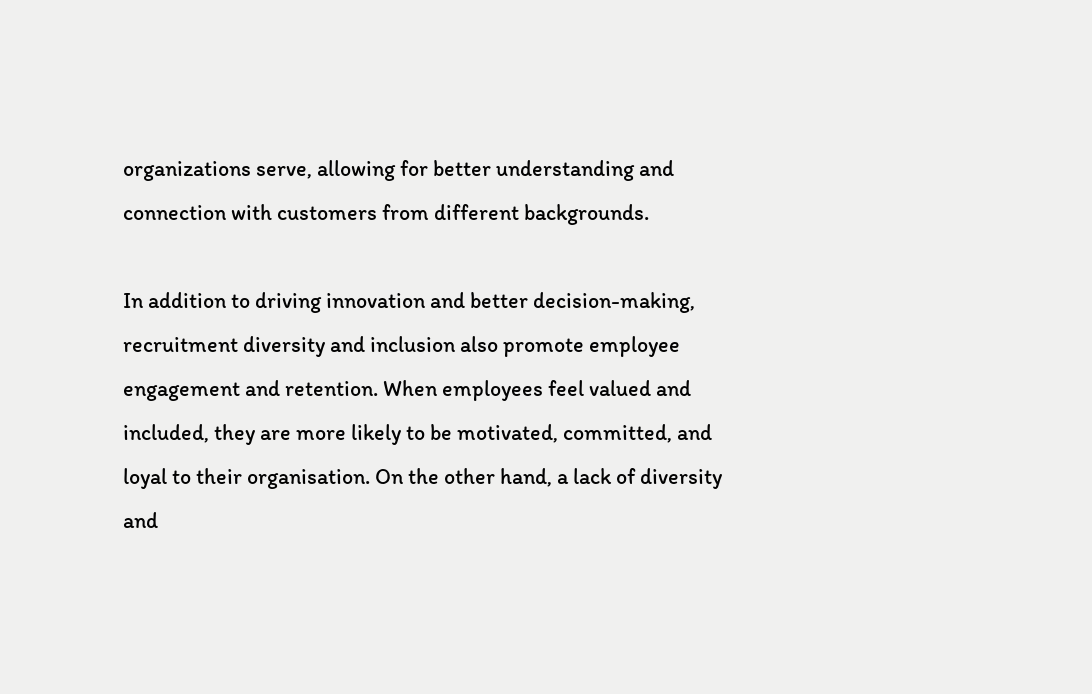organizations serve, allowing for better understanding and connection with customers from different backgrounds.

In addition to driving innovation and better decision-making, recruitment diversity and inclusion also promote employee engagement and retention. When employees feel valued and included, they are more likely to be motivated, committed, and loyal to their organisation. On the other hand, a lack of diversity and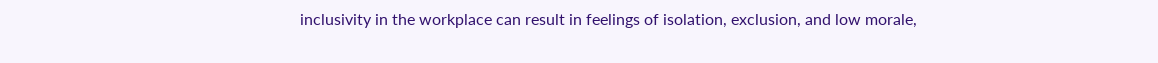inclusivity in the workplace can result in feelings of isolation, exclusion, and low morale,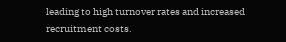leading to high turnover rates and increased recruitment costs.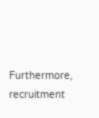Furthermore, recruitment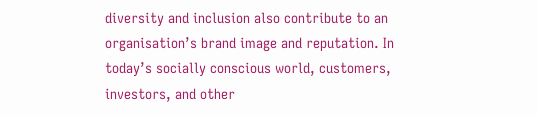diversity and inclusion also contribute to an organisation’s brand image and reputation. In today’s socially conscious world, customers, investors, and other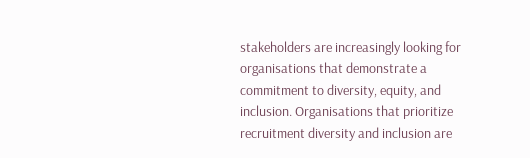stakeholders are increasingly looking for organisations that demonstrate a commitment to diversity, equity, and inclusion. Organisations that prioritize recruitment diversity and inclusion are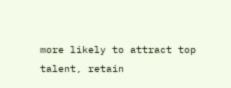more likely to attract top talent, retain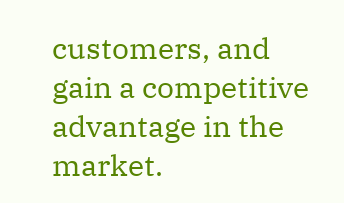customers, and gain a competitive advantage in the market.